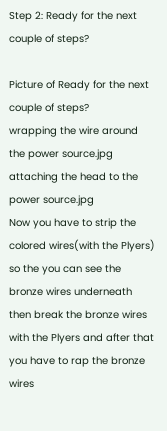Step 2: Ready for the next couple of steps?

Picture of Ready for the next couple of steps?
wrapping the wire around the power source.jpg
attaching the head to the power source.jpg
Now you have to strip the colored wires(with the Plyers)  so the you can see the bronze wires underneath then break the bronze wires with the Plyers and after that you have to rap the bronze wires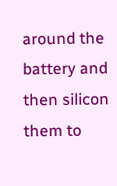around the battery and then silicon them to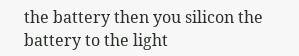the battery then you silicon the battery to the light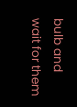bulb and wait for them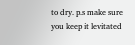to dry. p.s make sure you keep it levitated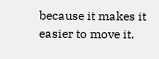because it makes it easier to move it.